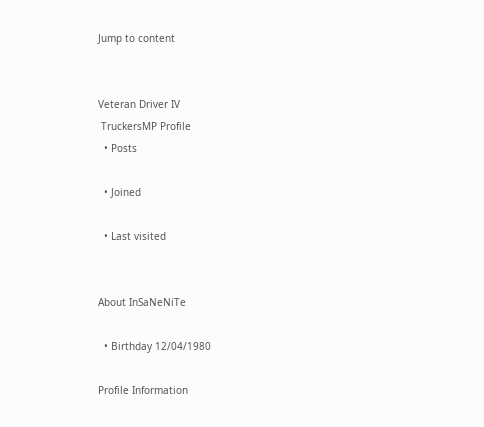Jump to content


Veteran Driver IV
 TruckersMP Profile
  • Posts

  • Joined

  • Last visited


About InSaNeNiTe

  • Birthday 12/04/1980

Profile Information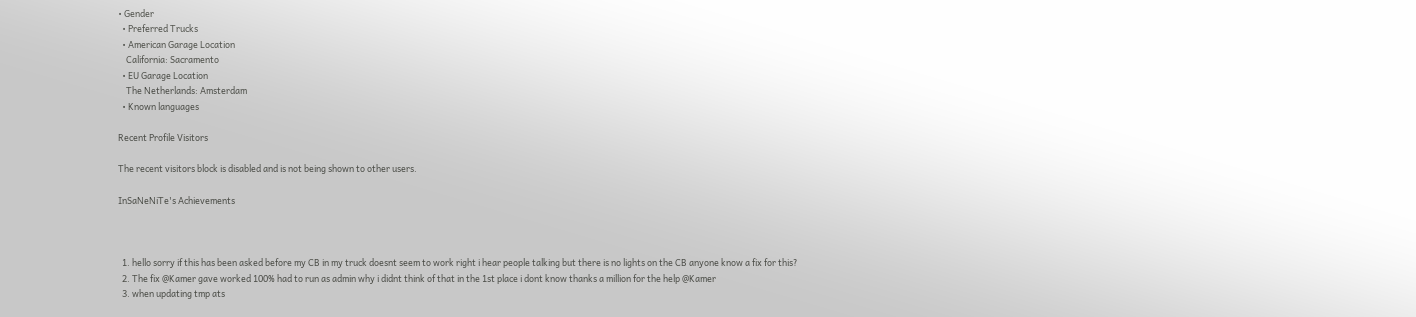• Gender
  • Preferred Trucks
  • American Garage Location
    California: Sacramento
  • EU Garage Location
    The Netherlands: Amsterdam
  • Known languages

Recent Profile Visitors

The recent visitors block is disabled and is not being shown to other users.

InSaNeNiTe's Achievements



  1. hello sorry if this has been asked before my CB in my truck doesnt seem to work right i hear people talking but there is no lights on the CB anyone know a fix for this?
  2. The fix @Kamer gave worked 100% had to run as admin why i didnt think of that in the 1st place i dont know thanks a million for the help @Kamer
  3. when updating tmp ats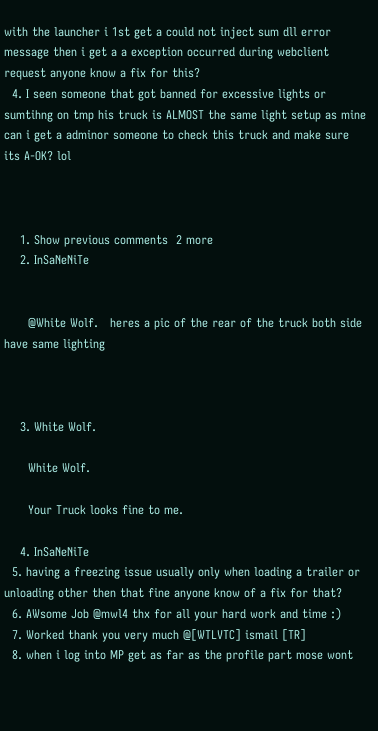with the launcher i 1st get a could not inject sum dll error message then i get a a exception occurred during webclient request anyone know a fix for this?
  4. I seen someone that got banned for excessive lights or sumtihng on tmp his truck is ALMOST the same light setup as mine can i get a adminor someone to check this truck and make sure its A-OK? lol



    1. Show previous comments  2 more
    2. InSaNeNiTe


      @White Wolf.   heres a pic of the rear of the truck both side have same lighting



    3. White Wolf.

      White Wolf.

      Your Truck looks fine to me.

    4. InSaNeNiTe
  5. having a freezing issue usually only when loading a trailer or unloading other then that fine anyone know of a fix for that?
  6. AWsome Job @mwl4 thx for all your hard work and time :)
  7. Worked thank you very much @[WTLVTC] ismail [TR]
  8. when i log into MP get as far as the profile part mose wont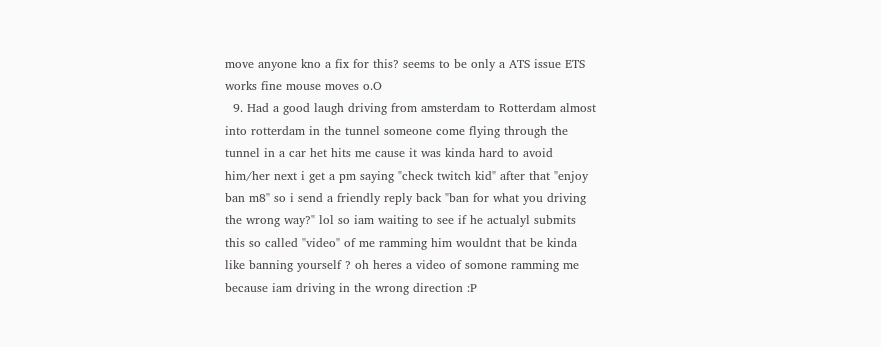move anyone kno a fix for this? seems to be only a ATS issue ETS works fine mouse moves o.O
  9. Had a good laugh driving from amsterdam to Rotterdam almost into rotterdam in the tunnel someone come flying through the tunnel in a car het hits me cause it was kinda hard to avoid him/her next i get a pm saying "check twitch kid" after that "enjoy ban m8" so i send a friendly reply back "ban for what you driving the wrong way?" lol so iam waiting to see if he actualyl submits this so called "video" of me ramming him wouldnt that be kinda like banning yourself ? oh heres a video of somone ramming me because iam driving in the wrong direction :P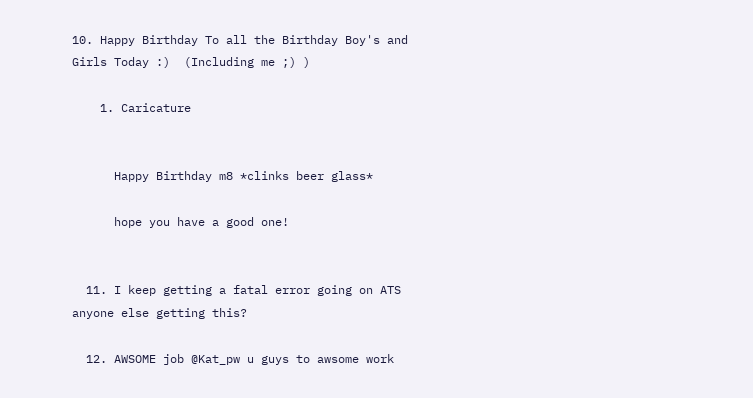10. Happy Birthday To all the Birthday Boy's and Girls Today :)  (Including me ;) )

    1. Caricature


      Happy Birthday m8 *clinks beer glass*

      hope you have a good one!


  11. I keep getting a fatal error going on ATS anyone else getting this?

  12. AWSOME job @Kat_pw u guys to awsome work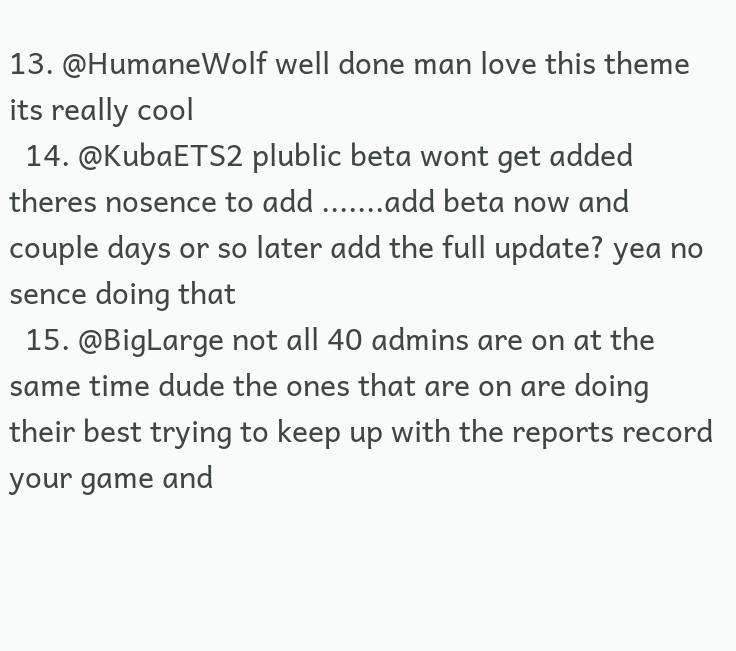13. @HumaneWolf well done man love this theme its really cool
  14. @KubaETS2 plublic beta wont get added theres nosence to add .......add beta now and couple days or so later add the full update? yea no sence doing that
  15. @BigLarge not all 40 admins are on at the same time dude the ones that are on are doing their best trying to keep up with the reports record your game and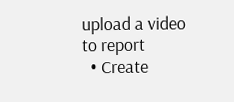upload a video to report
  • Create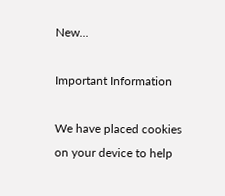New...

Important Information

We have placed cookies on your device to help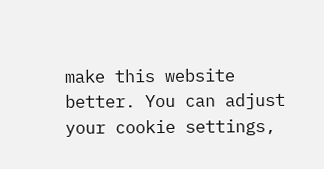make this website better. You can adjust your cookie settings,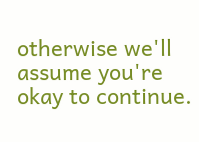otherwise we'll assume you're okay to continue.